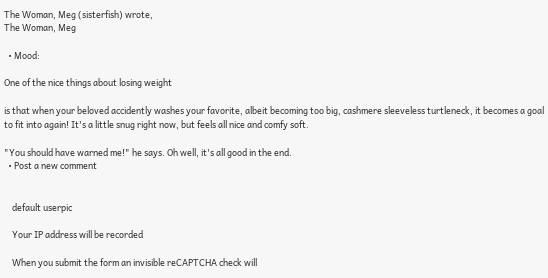The Woman, Meg (sisterfish) wrote,
The Woman, Meg

  • Mood:

One of the nice things about losing weight

is that when your beloved accidently washes your favorite, albeit becoming too big, cashmere sleeveless turtleneck, it becomes a goal to fit into again! It's a little snug right now, but feels all nice and comfy soft.

"You should have warned me!" he says. Oh well, it's all good in the end.
  • Post a new comment


    default userpic

    Your IP address will be recorded

    When you submit the form an invisible reCAPTCHA check will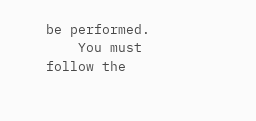be performed.
    You must follow the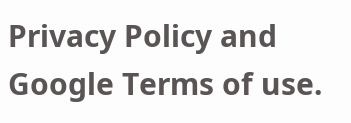Privacy Policy and Google Terms of use.